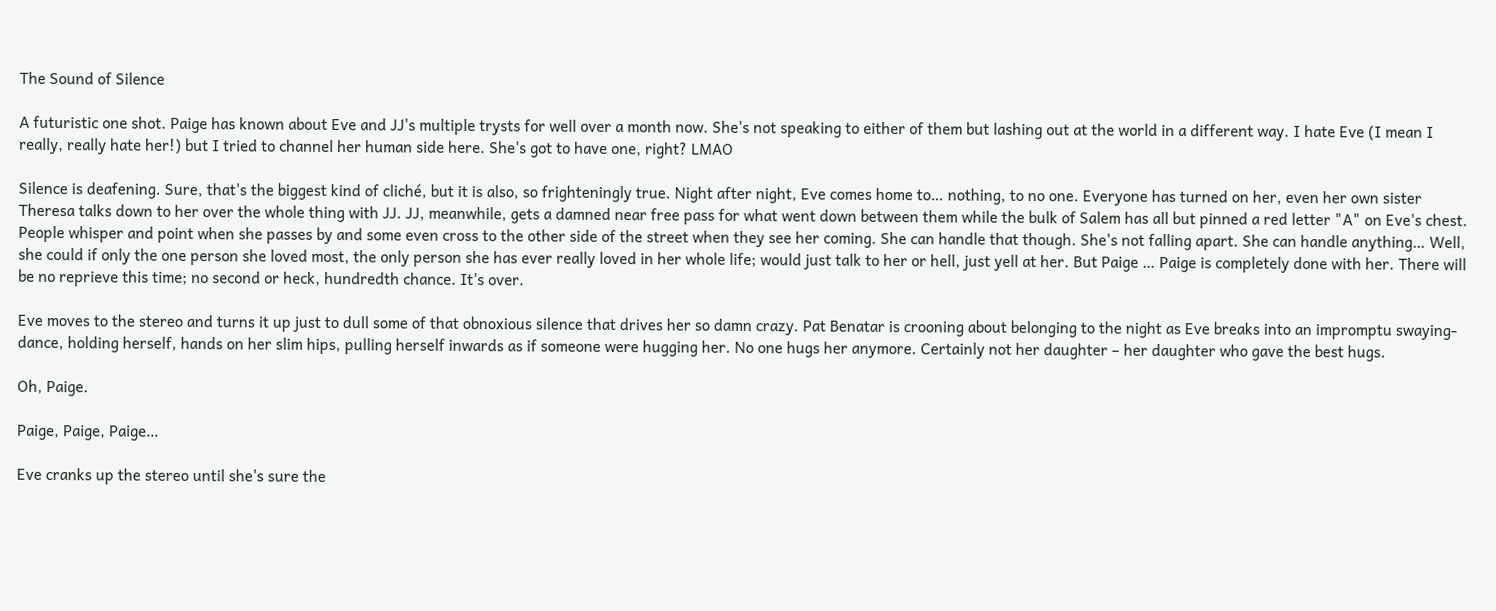The Sound of Silence

A futuristic one shot. Paige has known about Eve and JJ's multiple trysts for well over a month now. She's not speaking to either of them but lashing out at the world in a different way. I hate Eve (I mean I really, really hate her!) but I tried to channel her human side here. She's got to have one, right? LMAO

Silence is deafening. Sure, that's the biggest kind of cliché, but it is also, so frighteningly true. Night after night, Eve comes home to… nothing, to no one. Everyone has turned on her, even her own sister Theresa talks down to her over the whole thing with JJ. JJ, meanwhile, gets a damned near free pass for what went down between them while the bulk of Salem has all but pinned a red letter "A" on Eve's chest. People whisper and point when she passes by and some even cross to the other side of the street when they see her coming. She can handle that though. She's not falling apart. She can handle anything… Well, she could if only the one person she loved most, the only person she has ever really loved in her whole life; would just talk to her or hell, just yell at her. But Paige … Paige is completely done with her. There will be no reprieve this time; no second or heck, hundredth chance. It's over.

Eve moves to the stereo and turns it up just to dull some of that obnoxious silence that drives her so damn crazy. Pat Benatar is crooning about belonging to the night as Eve breaks into an impromptu swaying-dance, holding herself, hands on her slim hips, pulling herself inwards as if someone were hugging her. No one hugs her anymore. Certainly not her daughter – her daughter who gave the best hugs.

Oh, Paige.

Paige, Paige, Paige…

Eve cranks up the stereo until she's sure the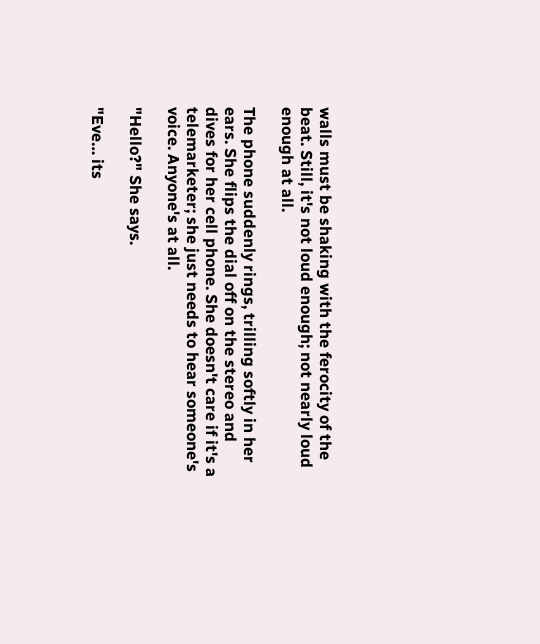walls must be shaking with the ferocity of the beat. Still, it's not loud enough; not nearly loud enough at all.

The phone suddenly rings, trilling softly in her ears. She flips the dial off on the stereo and dives for her cell phone. She doesn't care if it's a telemarketer; she just needs to hear someone's voice. Anyone's at all.

"Hello?" She says.

"Eve… its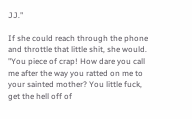JJ."

If she could reach through the phone and throttle that little shit, she would. "You piece of crap! How dare you call me after the way you ratted on me to your sainted mother? You little fuck, get the hell off of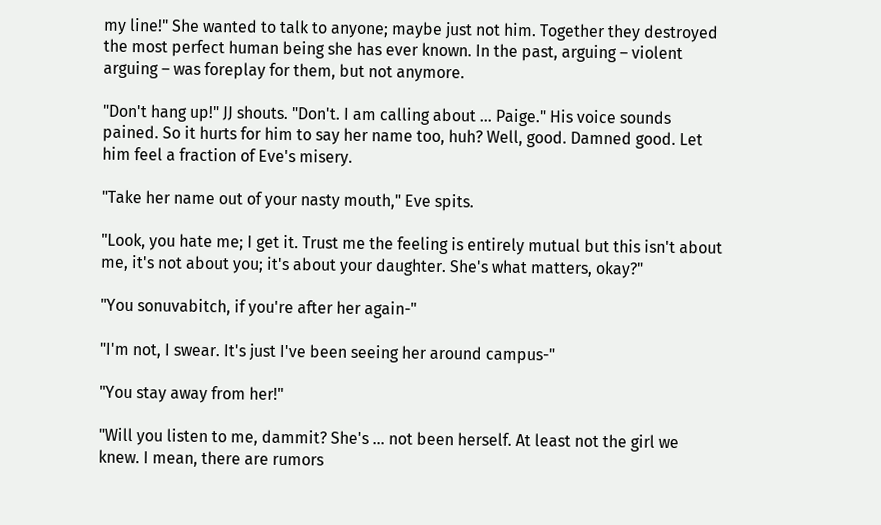my line!" She wanted to talk to anyone; maybe just not him. Together they destroyed the most perfect human being she has ever known. In the past, arguing – violent arguing – was foreplay for them, but not anymore.

"Don't hang up!" JJ shouts. "Don't. I am calling about … Paige." His voice sounds pained. So it hurts for him to say her name too, huh? Well, good. Damned good. Let him feel a fraction of Eve's misery.

"Take her name out of your nasty mouth," Eve spits.

"Look, you hate me; I get it. Trust me the feeling is entirely mutual but this isn't about me, it's not about you; it's about your daughter. She's what matters, okay?"

"You sonuvabitch, if you're after her again-"

"I'm not, I swear. It's just I've been seeing her around campus-"

"You stay away from her!"

"Will you listen to me, dammit? She's … not been herself. At least not the girl we knew. I mean, there are rumors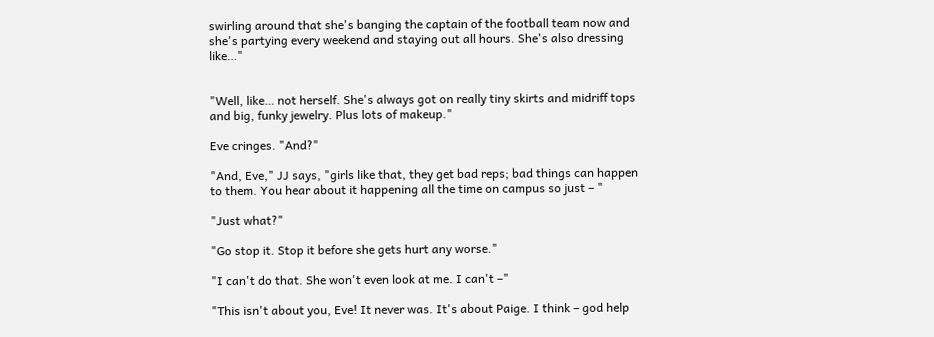swirling around that she's banging the captain of the football team now and she's partying every weekend and staying out all hours. She's also dressing like…"


"Well, like… not herself. She's always got on really tiny skirts and midriff tops and big, funky jewelry. Plus lots of makeup."

Eve cringes. "And?"

"And, Eve," JJ says, "girls like that, they get bad reps; bad things can happen to them. You hear about it happening all the time on campus so just – "

"Just what?"

"Go stop it. Stop it before she gets hurt any worse."

"I can't do that. She won't even look at me. I can't –"

"This isn't about you, Eve! It never was. It's about Paige. I think – god help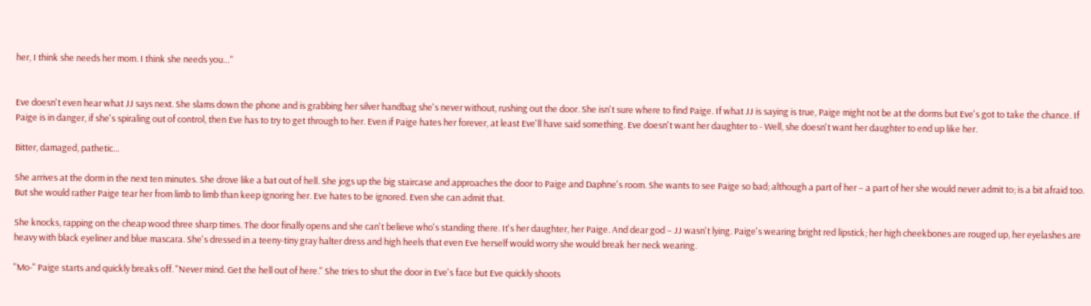her, I think she needs her mom. I think she needs you…"


Eve doesn't even hear what JJ says next. She slams down the phone and is grabbing her silver handbag she's never without, rushing out the door. She isn't sure where to find Paige. If what JJ is saying is true, Paige might not be at the dorms but Eve's got to take the chance. If Paige is in danger, if she's spiraling out of control, then Eve has to try to get through to her. Even if Paige hates her forever, at least Eve'll have said something. Eve doesn't want her daughter to - Well, she doesn't want her daughter to end up like her.

Bitter, damaged, pathetic…

She arrives at the dorm in the next ten minutes. She drove like a bat out of hell. She jogs up the big staircase and approaches the door to Paige and Daphne's room. She wants to see Paige so bad; although a part of her – a part of her she would never admit to; is a bit afraid too. But she would rather Paige tear her from limb to limb than keep ignoring her. Eve hates to be ignored. Even she can admit that.

She knocks, rapping on the cheap wood three sharp times. The door finally opens and she can't believe who's standing there. It's her daughter, her Paige. And dear god – JJ wasn't lying. Paige's wearing bright red lipstick; her high cheekbones are rouged up, her eyelashes are heavy with black eyeliner and blue mascara. She's dressed in a teeny-tiny gray halter dress and high heels that even Eve herself would worry she would break her neck wearing.

"Mo-" Paige starts and quickly breaks off. "Never mind. Get the hell out of here." She tries to shut the door in Eve's face but Eve quickly shoots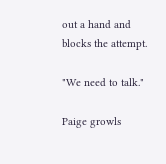out a hand and blocks the attempt.

"We need to talk."

Paige growls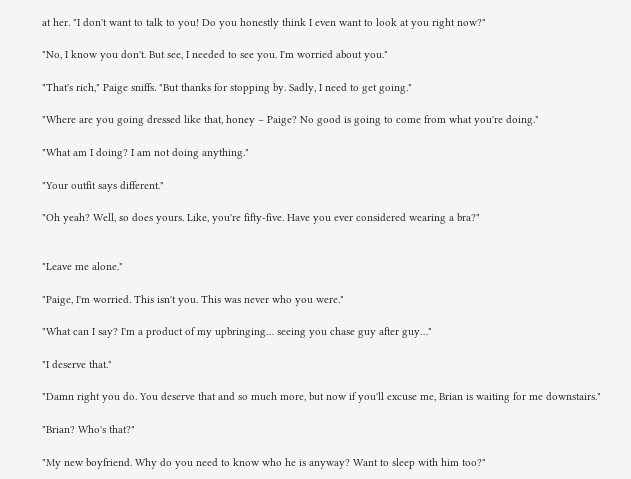at her. "I don't want to talk to you! Do you honestly think I even want to look at you right now?"

"No, I know you don't. But see, I needed to see you. I'm worried about you."

"That's rich," Paige sniffs. "But thanks for stopping by. Sadly, I need to get going."

"Where are you going dressed like that, honey – Paige? No good is going to come from what you're doing."

"What am I doing? I am not doing anything."

"Your outfit says different."

"Oh yeah? Well, so does yours. Like, you're fifty-five. Have you ever considered wearing a bra?"


"Leave me alone."

"Paige, I'm worried. This isn't you. This was never who you were."

"What can I say? I'm a product of my upbringing… seeing you chase guy after guy…"

"I deserve that."

"Damn right you do. You deserve that and so much more, but now if you'll excuse me, Brian is waiting for me downstairs."

"Brian? Who's that?"

"My new boyfriend. Why do you need to know who he is anyway? Want to sleep with him too?"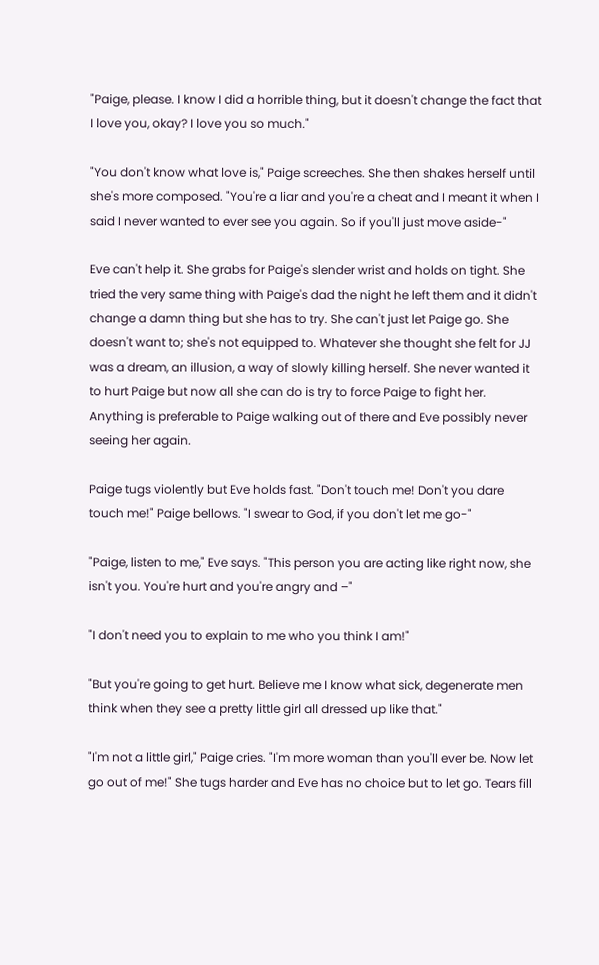"Paige, please. I know I did a horrible thing, but it doesn't change the fact that I love you, okay? I love you so much."

"You don't know what love is," Paige screeches. She then shakes herself until she's more composed. "You're a liar and you're a cheat and I meant it when I said I never wanted to ever see you again. So if you'll just move aside-"

Eve can't help it. She grabs for Paige's slender wrist and holds on tight. She tried the very same thing with Paige's dad the night he left them and it didn't change a damn thing but she has to try. She can't just let Paige go. She doesn't want to; she's not equipped to. Whatever she thought she felt for JJ was a dream, an illusion, a way of slowly killing herself. She never wanted it to hurt Paige but now all she can do is try to force Paige to fight her. Anything is preferable to Paige walking out of there and Eve possibly never seeing her again.

Paige tugs violently but Eve holds fast. "Don't touch me! Don't you dare touch me!" Paige bellows. "I swear to God, if you don't let me go-"

"Paige, listen to me," Eve says. "This person you are acting like right now, she isn't you. You're hurt and you're angry and –"

"I don't need you to explain to me who you think I am!"

"But you're going to get hurt. Believe me I know what sick, degenerate men think when they see a pretty little girl all dressed up like that."

"I'm not a little girl," Paige cries. "I'm more woman than you'll ever be. Now let go out of me!" She tugs harder and Eve has no choice but to let go. Tears fill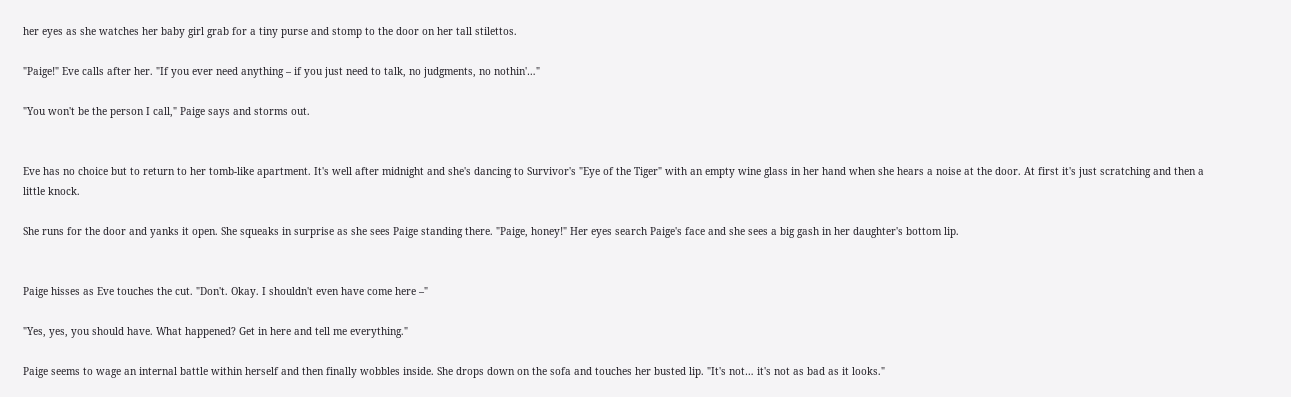her eyes as she watches her baby girl grab for a tiny purse and stomp to the door on her tall stilettos.

"Paige!" Eve calls after her. "If you ever need anything – if you just need to talk, no judgments, no nothin'…"

"You won't be the person I call," Paige says and storms out.


Eve has no choice but to return to her tomb-like apartment. It's well after midnight and she's dancing to Survivor's "Eye of the Tiger" with an empty wine glass in her hand when she hears a noise at the door. At first it's just scratching and then a little knock.

She runs for the door and yanks it open. She squeaks in surprise as she sees Paige standing there. "Paige, honey!" Her eyes search Paige's face and she sees a big gash in her daughter's bottom lip.


Paige hisses as Eve touches the cut. "Don't. Okay. I shouldn't even have come here –"

"Yes, yes, you should have. What happened? Get in here and tell me everything."

Paige seems to wage an internal battle within herself and then finally wobbles inside. She drops down on the sofa and touches her busted lip. "It's not… it's not as bad as it looks."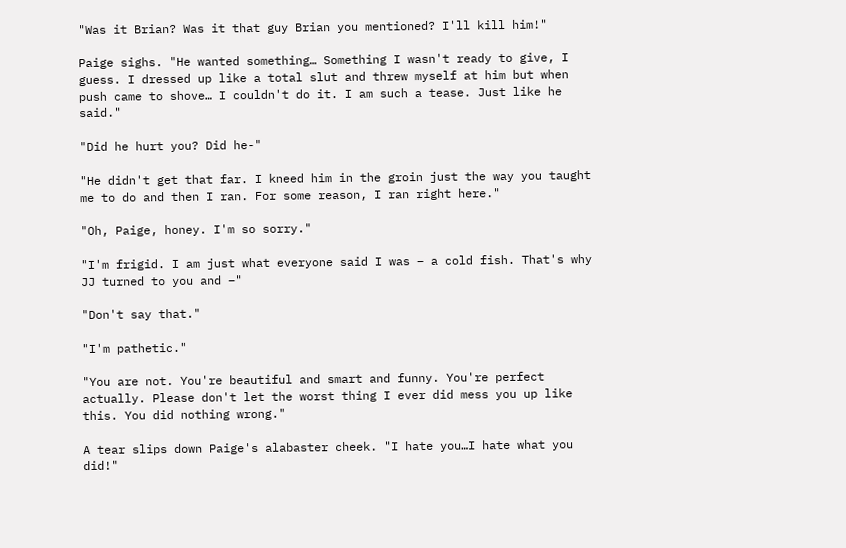"Was it Brian? Was it that guy Brian you mentioned? I'll kill him!"

Paige sighs. "He wanted something… Something I wasn't ready to give, I guess. I dressed up like a total slut and threw myself at him but when push came to shove… I couldn't do it. I am such a tease. Just like he said."

"Did he hurt you? Did he-"

"He didn't get that far. I kneed him in the groin just the way you taught me to do and then I ran. For some reason, I ran right here."

"Oh, Paige, honey. I'm so sorry."

"I'm frigid. I am just what everyone said I was – a cold fish. That's why JJ turned to you and –"

"Don't say that."

"I'm pathetic."

"You are not. You're beautiful and smart and funny. You're perfect actually. Please don't let the worst thing I ever did mess you up like this. You did nothing wrong."

A tear slips down Paige's alabaster cheek. "I hate you…I hate what you did!"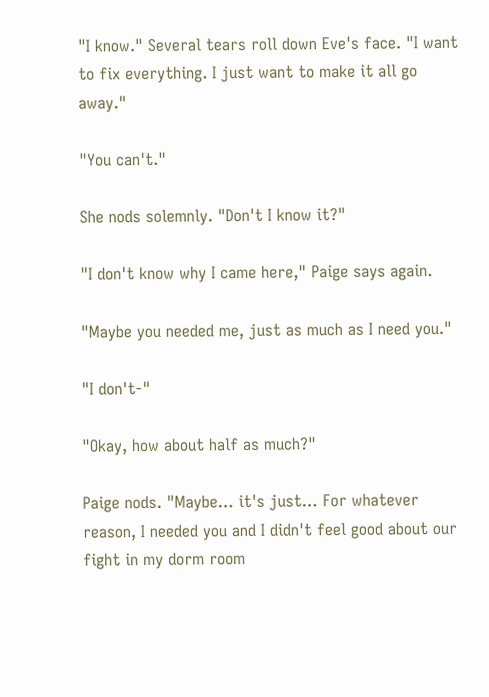"I know." Several tears roll down Eve's face. "I want to fix everything. I just want to make it all go away."

"You can't."

She nods solemnly. "Don't I know it?"

"I don't know why I came here," Paige says again.

"Maybe you needed me, just as much as I need you."

"I don't-"

"Okay, how about half as much?"

Paige nods. "Maybe… it's just… For whatever reason, I needed you and I didn't feel good about our fight in my dorm room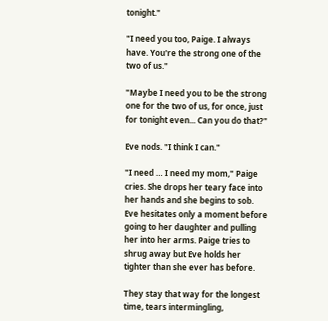tonight."

"I need you too, Paige. I always have. You're the strong one of the two of us."

"Maybe I need you to be the strong one for the two of us, for once, just for tonight even... Can you do that?"

Eve nods. "I think I can."

"I need … I need my mom," Paige cries. She drops her teary face into her hands and she begins to sob. Eve hesitates only a moment before going to her daughter and pulling her into her arms. Paige tries to shrug away but Eve holds her tighter than she ever has before.

They stay that way for the longest time, tears intermingling,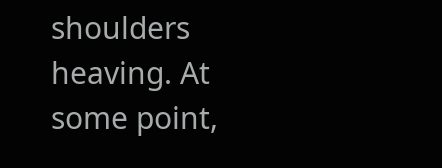shoulders heaving. At some point,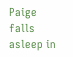Paige falls asleep in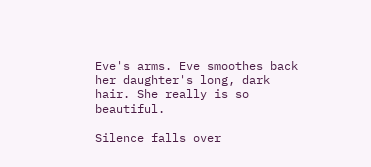Eve's arms. Eve smoothes back her daughter's long, dark hair. She really is so beautiful.

Silence falls over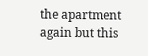the apartment again but this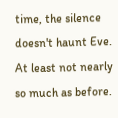time, the silence doesn't haunt Eve. At least not nearly so much as before.